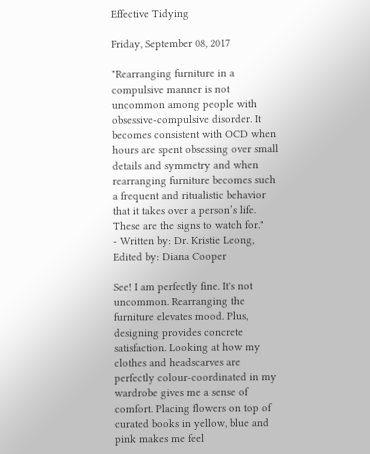Effective Tidying

Friday, September 08, 2017

"Rearranging furniture in a compulsive manner is not uncommon among people with obsessive-compulsive disorder. It becomes consistent with OCD when hours are spent obsessing over small details and symmetry and when rearranging furniture becomes such a frequent and ritualistic behavior that it takes over a person’s life. These are the signs to watch for."
- Written by: Dr. Kristie Leong, Edited by: Diana Cooper

See! I am perfectly fine. It's not uncommon. Rearranging the furniture elevates mood. Plus, designing provides concrete satisfaction. Looking at how my clothes and headscarves are perfectly colour-coordinated in my wardrobe gives me a sense of comfort. Placing flowers on top of curated books in yellow, blue and pink makes me feel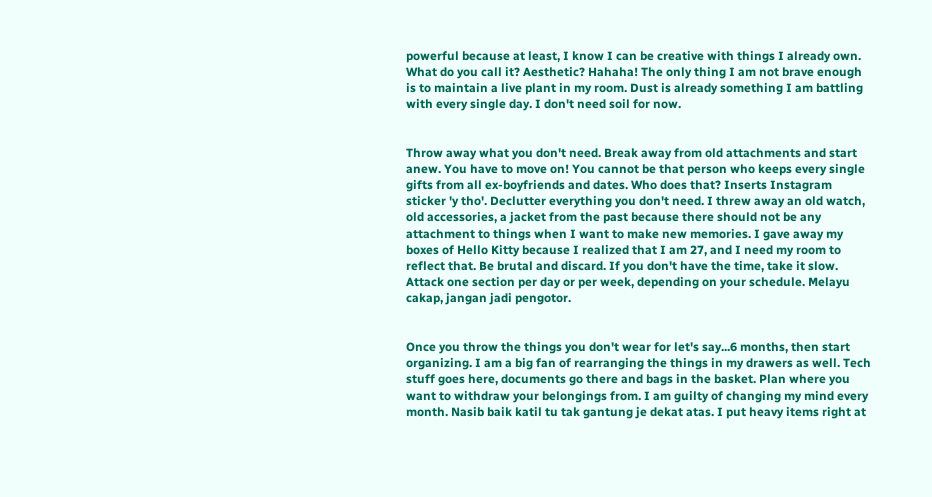powerful because at least, I know I can be creative with things I already own. What do you call it? Aesthetic? Hahaha! The only thing I am not brave enough is to maintain a live plant in my room. Dust is already something I am battling with every single day. I don't need soil for now.


Throw away what you don't need. Break away from old attachments and start anew. You have to move on! You cannot be that person who keeps every single gifts from all ex-boyfriends and dates. Who does that? Inserts Instagram sticker 'y tho'. Declutter everything you don't need. I threw away an old watch, old accessories, a jacket from the past because there should not be any attachment to things when I want to make new memories. I gave away my boxes of Hello Kitty because I realized that I am 27, and I need my room to reflect that. Be brutal and discard. If you don't have the time, take it slow. Attack one section per day or per week, depending on your schedule. Melayu cakap, jangan jadi pengotor.


Once you throw the things you don't wear for let's say...6 months, then start organizing. I am a big fan of rearranging the things in my drawers as well. Tech stuff goes here, documents go there and bags in the basket. Plan where you want to withdraw your belongings from. I am guilty of changing my mind every month. Nasib baik katil tu tak gantung je dekat atas. I put heavy items right at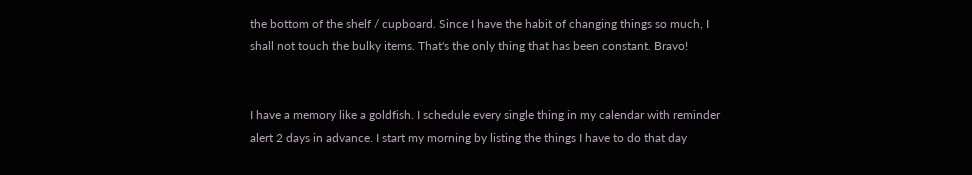the bottom of the shelf / cupboard. Since I have the habit of changing things so much, I shall not touch the bulky items. That's the only thing that has been constant. Bravo!


I have a memory like a goldfish. I schedule every single thing in my calendar with reminder alert 2 days in advance. I start my morning by listing the things I have to do that day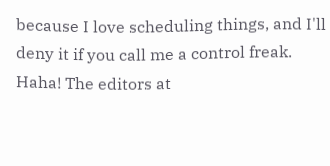because I love scheduling things, and I'll deny it if you call me a control freak. Haha! The editors at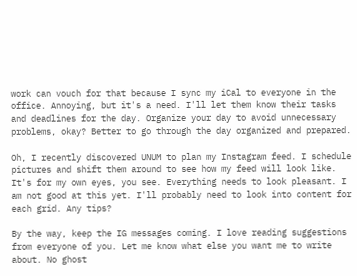work can vouch for that because I sync my iCal to everyone in the office. Annoying, but it's a need. I'll let them know their tasks and deadlines for the day. Organize your day to avoid unnecessary problems, okay? Better to go through the day organized and prepared.

Oh, I recently discovered UNUM to plan my Instagram feed. I schedule pictures and shift them around to see how my feed will look like. It's for my own eyes, you see. Everything needs to look pleasant. I am not good at this yet. I'll probably need to look into content for each grid. Any tips?

By the way, keep the IG messages coming. I love reading suggestions from everyone of you. Let me know what else you want me to write about. No ghost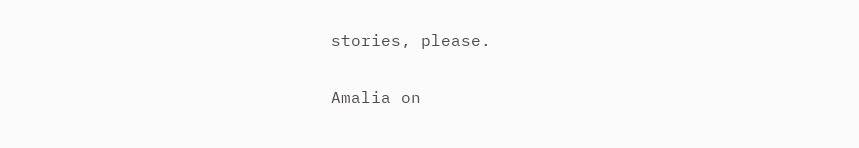stories, please.


Amalia on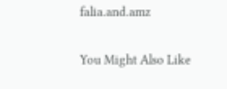falia.and.amz

You Might Also Like